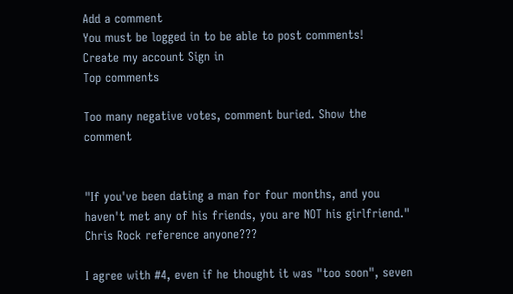Add a comment
You must be logged in to be able to post comments!
Create my account Sign in
Top comments

Too many negative votes, comment buried. Show the comment


"If you've been dating a man for four months, and you haven't met any of his friends, you are NOT his girlfriend." Chris Rock reference anyone???

I agree with #4, even if he thought it was "too soon", seven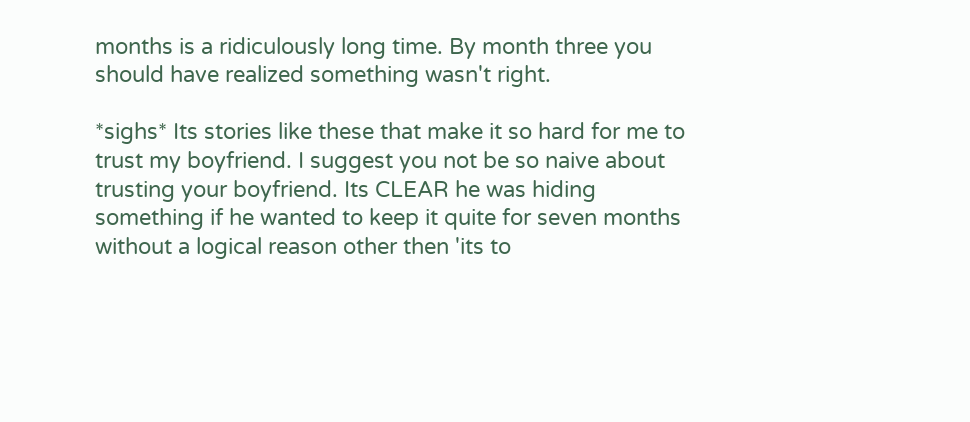months is a ridiculously long time. By month three you should have realized something wasn't right.

*sighs* Its stories like these that make it so hard for me to trust my boyfriend. I suggest you not be so naive about trusting your boyfriend. Its CLEAR he was hiding something if he wanted to keep it quite for seven months without a logical reason other then 'its to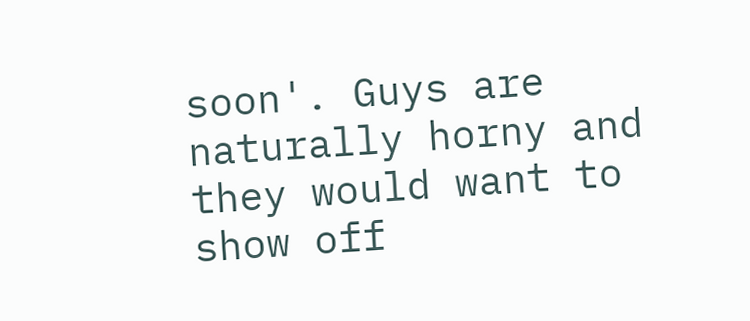soon'. Guys are naturally horny and they would want to show off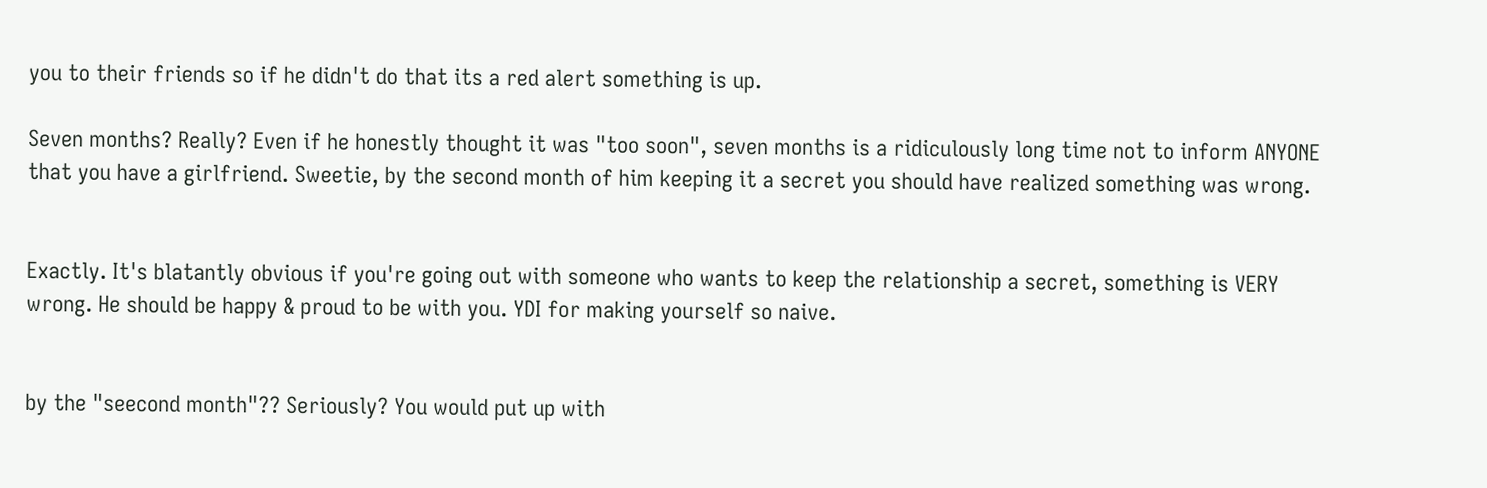you to their friends so if he didn't do that its a red alert something is up.

Seven months? Really? Even if he honestly thought it was "too soon", seven months is a ridiculously long time not to inform ANYONE that you have a girlfriend. Sweetie, by the second month of him keeping it a secret you should have realized something was wrong.


Exactly. It's blatantly obvious if you're going out with someone who wants to keep the relationship a secret, something is VERY wrong. He should be happy & proud to be with you. YDI for making yourself so naive.


by the "seecond month"?? Seriously? You would put up with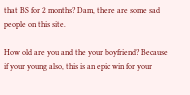that BS for 2 months? Dam, there are some sad people on this site.

How old are you and the your boyfriend? Because if your young also, this is an epic win for your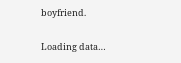boyfriend.

Loading data…